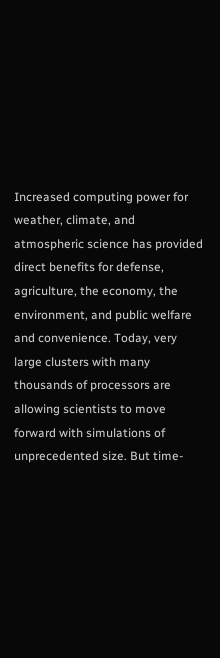Increased computing power for weather, climate, and atmospheric science has provided direct benefits for defense, agriculture, the economy, the environment, and public welfare and convenience. Today, very large clusters with many thousands of processors are allowing scientists to move forward with simulations of unprecedented size. But time-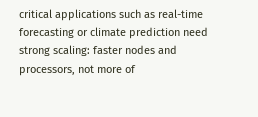critical applications such as real-time forecasting or climate prediction need strong scaling: faster nodes and processors, not more of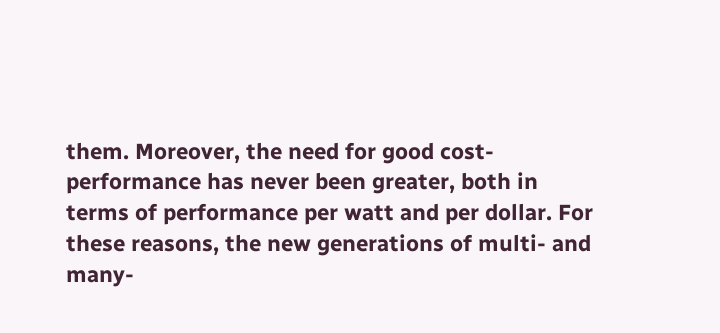them. Moreover, the need for good cost- performance has never been greater, both in terms of performance per watt and per dollar. For these reasons, the new generations of multi- and many-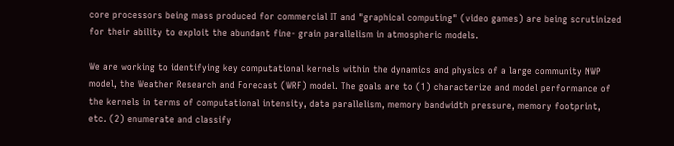core processors being mass produced for commercial IT and "graphical computing" (video games) are being scrutinized for their ability to exploit the abundant fine- grain parallelism in atmospheric models.

We are working to identifying key computational kernels within the dynamics and physics of a large community NWP model, the Weather Research and Forecast (WRF) model. The goals are to (1) characterize and model performance of the kernels in terms of computational intensity, data parallelism, memory bandwidth pressure, memory footprint, etc. (2) enumerate and classify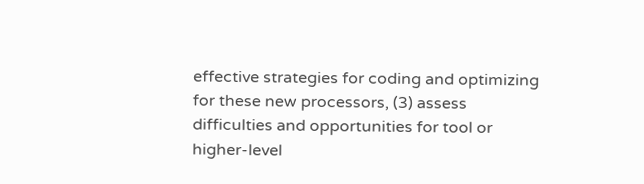effective strategies for coding and optimizing for these new processors, (3) assess difficulties and opportunities for tool or higher-level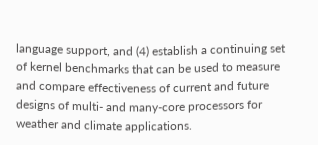language support, and (4) establish a continuing set of kernel benchmarks that can be used to measure and compare effectiveness of current and future designs of multi- and many-core processors for weather and climate applications.